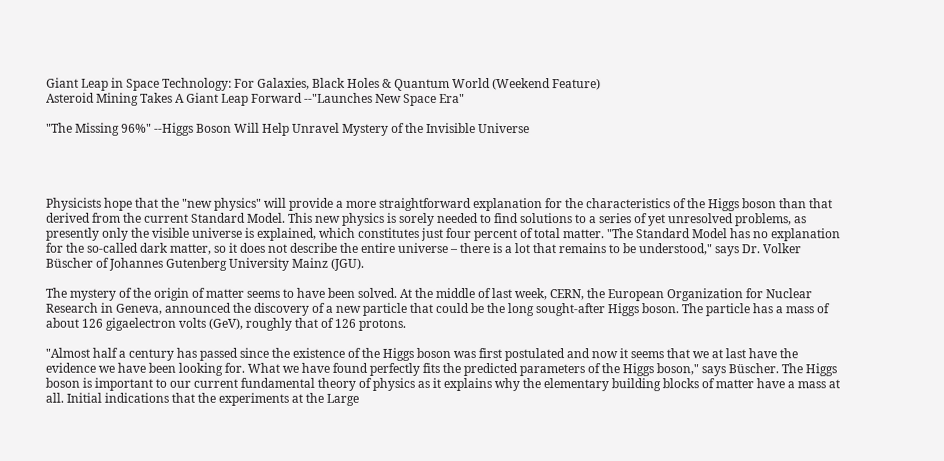Giant Leap in Space Technology: For Galaxies, Black Holes & Quantum World (Weekend Feature)
Asteroid Mining Takes A Giant Leap Forward --"Launches New Space Era"

"The Missing 96%" --Higgs Boson Will Help Unravel Mystery of the Invisible Universe




Physicists hope that the "new physics" will provide a more straightforward explanation for the characteristics of the Higgs boson than that derived from the current Standard Model. This new physics is sorely needed to find solutions to a series of yet unresolved problems, as presently only the visible universe is explained, which constitutes just four percent of total matter. "The Standard Model has no explanation for the so-called dark matter, so it does not describe the entire universe – there is a lot that remains to be understood," says Dr. Volker Büscher of Johannes Gutenberg University Mainz (JGU).

The mystery of the origin of matter seems to have been solved. At the middle of last week, CERN, the European Organization for Nuclear Research in Geneva, announced the discovery of a new particle that could be the long sought-after Higgs boson. The particle has a mass of about 126 gigaelectron volts (GeV), roughly that of 126 protons.

"Almost half a century has passed since the existence of the Higgs boson was first postulated and now it seems that we at last have the evidence we have been looking for. What we have found perfectly fits the predicted parameters of the Higgs boson," says Büscher. The Higgs boson is important to our current fundamental theory of physics as it explains why the elementary building blocks of matter have a mass at all. Initial indications that the experiments at the Large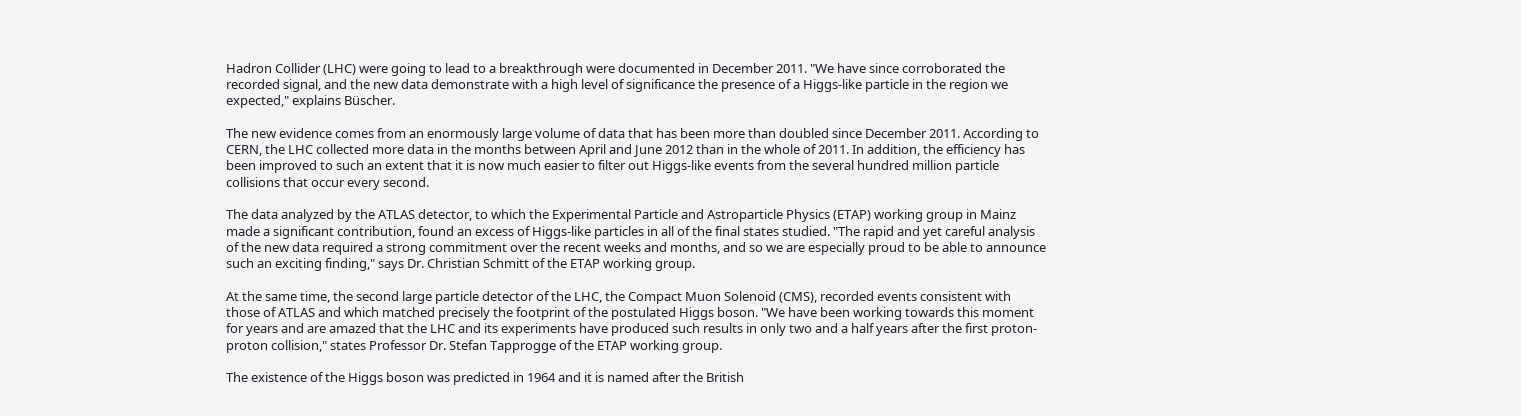Hadron Collider (LHC) were going to lead to a breakthrough were documented in December 2011. "We have since corroborated the recorded signal, and the new data demonstrate with a high level of significance the presence of a Higgs-like particle in the region we expected," explains Büscher.

The new evidence comes from an enormously large volume of data that has been more than doubled since December 2011. According to CERN, the LHC collected more data in the months between April and June 2012 than in the whole of 2011. In addition, the efficiency has been improved to such an extent that it is now much easier to filter out Higgs-like events from the several hundred million particle collisions that occur every second.

The data analyzed by the ATLAS detector, to which the Experimental Particle and Astroparticle Physics (ETAP) working group in Mainz made a significant contribution, found an excess of Higgs-like particles in all of the final states studied. "The rapid and yet careful analysis of the new data required a strong commitment over the recent weeks and months, and so we are especially proud to be able to announce such an exciting finding," says Dr. Christian Schmitt of the ETAP working group.

At the same time, the second large particle detector of the LHC, the Compact Muon Solenoid (CMS), recorded events consistent with those of ATLAS and which matched precisely the footprint of the postulated Higgs boson. "We have been working towards this moment for years and are amazed that the LHC and its experiments have produced such results in only two and a half years after the first proton-proton collision," states Professor Dr. Stefan Tapprogge of the ETAP working group.

The existence of the Higgs boson was predicted in 1964 and it is named after the British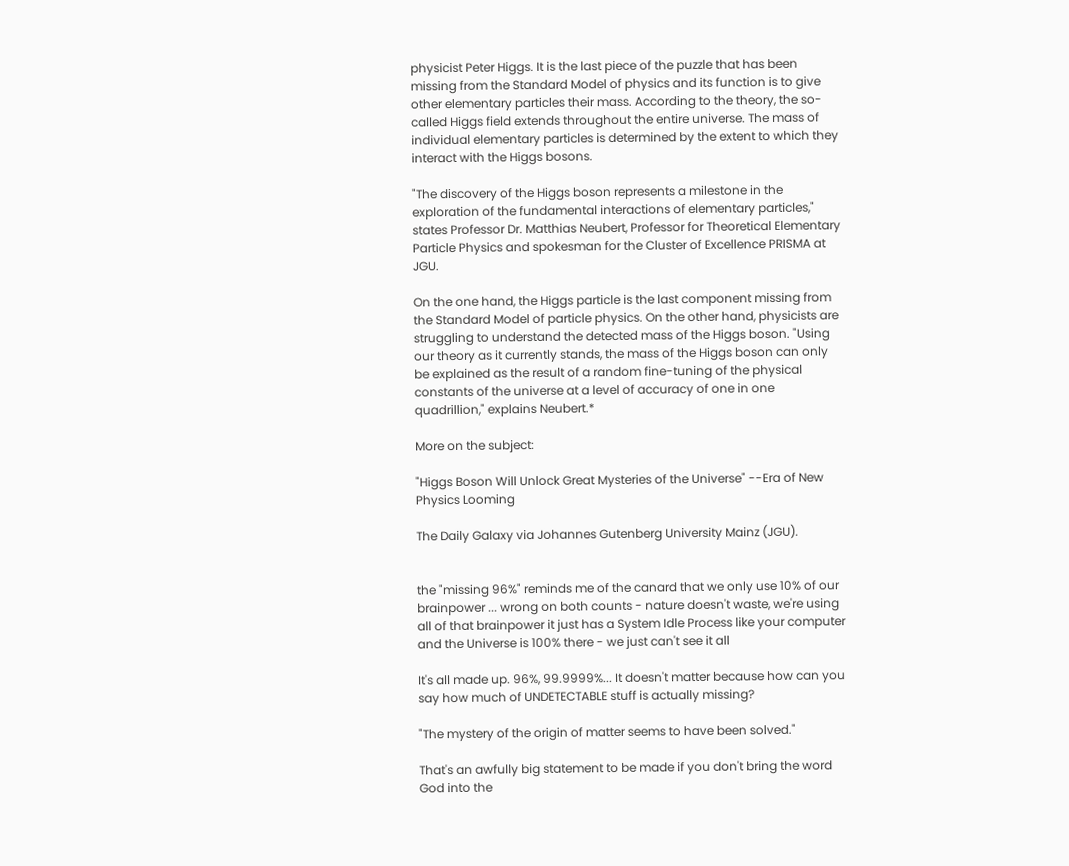physicist Peter Higgs. It is the last piece of the puzzle that has been missing from the Standard Model of physics and its function is to give other elementary particles their mass. According to the theory, the so-called Higgs field extends throughout the entire universe. The mass of individual elementary particles is determined by the extent to which they interact with the Higgs bosons.

"The discovery of the Higgs boson represents a milestone in the exploration of the fundamental interactions of elementary particles," states Professor Dr. Matthias Neubert, Professor for Theoretical Elementary Particle Physics and spokesman for the Cluster of Excellence PRISMA at JGU.

On the one hand, the Higgs particle is the last component missing from the Standard Model of particle physics. On the other hand, physicists are struggling to understand the detected mass of the Higgs boson. "Using our theory as it currently stands, the mass of the Higgs boson can only be explained as the result of a random fine-tuning of the physical constants of the universe at a level of accuracy of one in one quadrillion," explains Neubert.*

More on the subject:

"Higgs Boson Will Unlock Great Mysteries of the Universe" --Era of New Physics Looming

The Daily Galaxy via Johannes Gutenberg University Mainz (JGU).


the "missing 96%" reminds me of the canard that we only use 10% of our brainpower ... wrong on both counts - nature doesn't waste, we're using all of that brainpower it just has a System Idle Process like your computer and the Universe is 100% there - we just can't see it all

It's all made up. 96%, 99.9999%... It doesn't matter because how can you say how much of UNDETECTABLE stuff is actually missing?

"The mystery of the origin of matter seems to have been solved."

That's an awfully big statement to be made if you don't bring the word God into the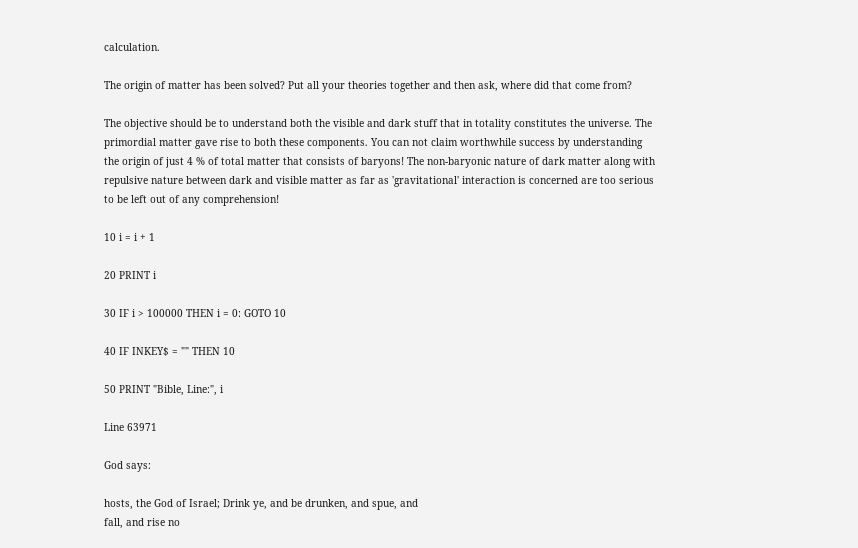calculation.

The origin of matter has been solved? Put all your theories together and then ask, where did that come from?

The objective should be to understand both the visible and dark stuff that in totality constitutes the universe. The primordial matter gave rise to both these components. You can not claim worthwhile success by understanding the origin of just 4 % of total matter that consists of baryons! The non-baryonic nature of dark matter along with repulsive nature between dark and visible matter as far as 'gravitational' interaction is concerned are too serious to be left out of any comprehension!

10 i = i + 1

20 PRINT i

30 IF i > 100000 THEN i = 0: GOTO 10

40 IF INKEY$ = "" THEN 10

50 PRINT "Bible, Line:", i

Line 63971

God says:

hosts, the God of Israel; Drink ye, and be drunken, and spue, and
fall, and rise no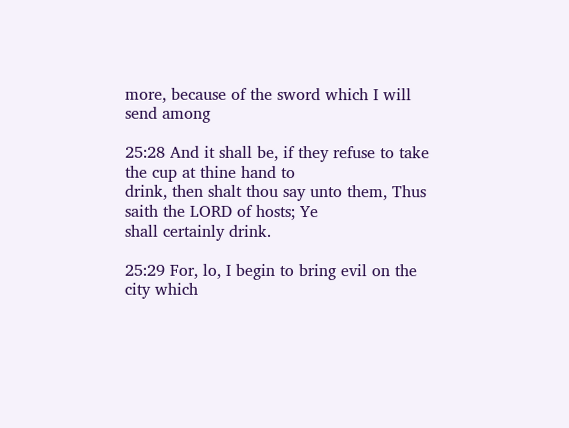more, because of the sword which I will send among

25:28 And it shall be, if they refuse to take the cup at thine hand to
drink, then shalt thou say unto them, Thus saith the LORD of hosts; Ye
shall certainly drink.

25:29 For, lo, I begin to bring evil on the city which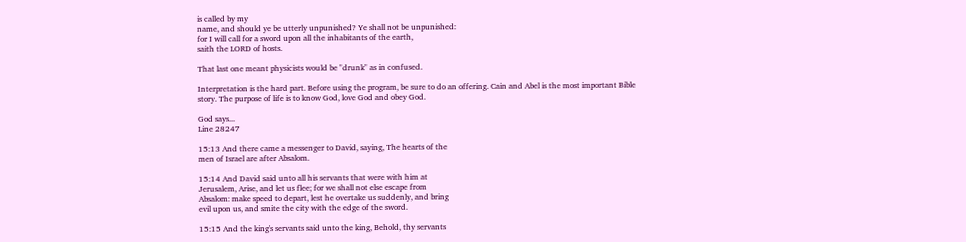is called by my
name, and should ye be utterly unpunished? Ye shall not be unpunished:
for I will call for a sword upon all the inhabitants of the earth,
saith the LORD of hosts.

That last one meant physicists would be "drunk" as in confused.

Interpretation is the hard part. Before using the program, be sure to do an offering. Cain and Abel is the most important Bible story. The purpose of life is to know God, love God and obey God.

God says...
Line 28247

15:13 And there came a messenger to David, saying, The hearts of the
men of Israel are after Absalom.

15:14 And David said unto all his servants that were with him at
Jerusalem, Arise, and let us flee; for we shall not else escape from
Absalom: make speed to depart, lest he overtake us suddenly, and bring
evil upon us, and smite the city with the edge of the sword.

15:15 And the king's servants said unto the king, Behold, thy servants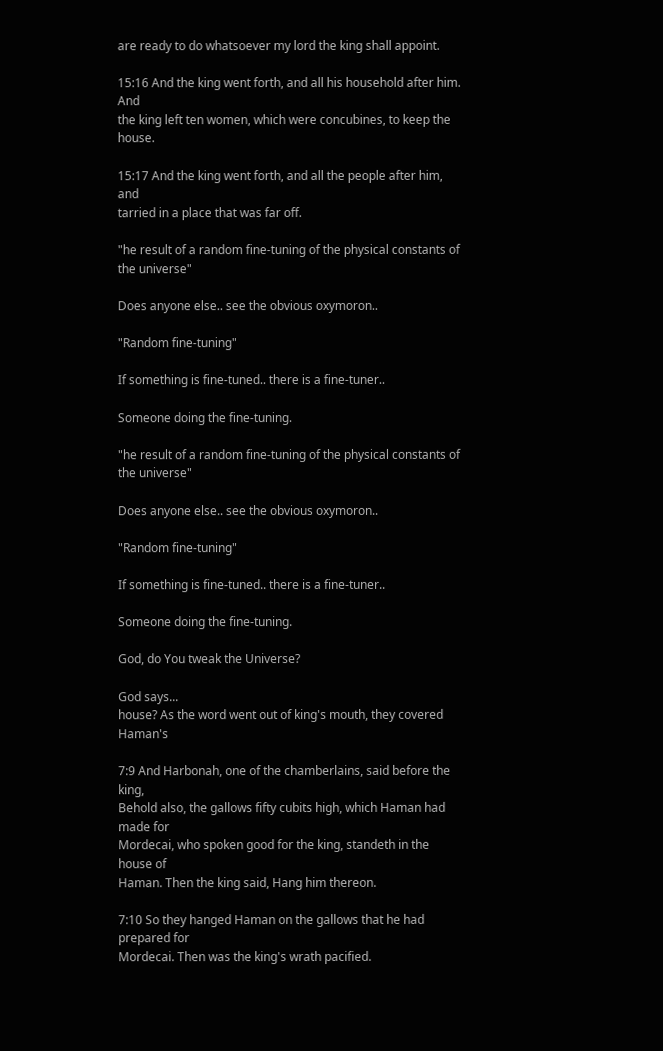are ready to do whatsoever my lord the king shall appoint.

15:16 And the king went forth, and all his household after him. And
the king left ten women, which were concubines, to keep the house.

15:17 And the king went forth, and all the people after him, and
tarried in a place that was far off.

"he result of a random fine-tuning of the physical constants of the universe"

Does anyone else.. see the obvious oxymoron..

"Random fine-tuning"

If something is fine-tuned.. there is a fine-tuner..

Someone doing the fine-tuning.

"he result of a random fine-tuning of the physical constants of the universe"

Does anyone else.. see the obvious oxymoron..

"Random fine-tuning"

If something is fine-tuned.. there is a fine-tuner..

Someone doing the fine-tuning.

God, do You tweak the Universe?

God says...
house? As the word went out of king's mouth, they covered Haman's

7:9 And Harbonah, one of the chamberlains, said before the king,
Behold also, the gallows fifty cubits high, which Haman had made for
Mordecai, who spoken good for the king, standeth in the house of
Haman. Then the king said, Hang him thereon.

7:10 So they hanged Haman on the gallows that he had prepared for
Mordecai. Then was the king's wrath pacified.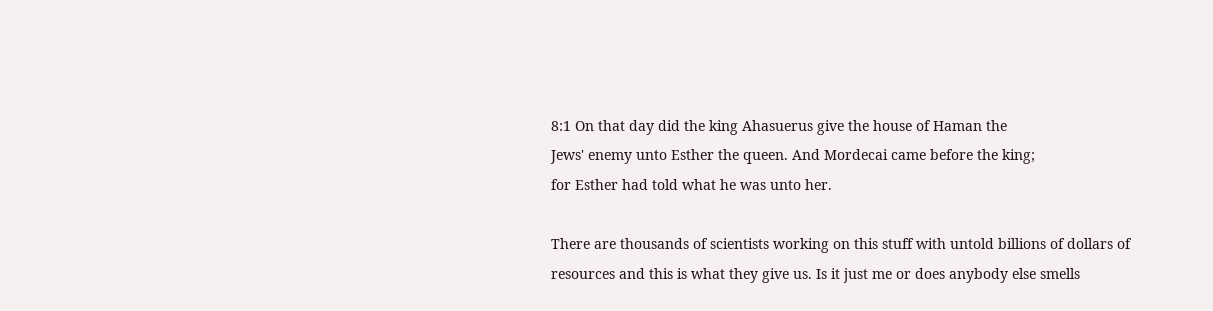8:1 On that day did the king Ahasuerus give the house of Haman the
Jews' enemy unto Esther the queen. And Mordecai came before the king;
for Esther had told what he was unto her.

There are thousands of scientists working on this stuff with untold billions of dollars of resources and this is what they give us. Is it just me or does anybody else smells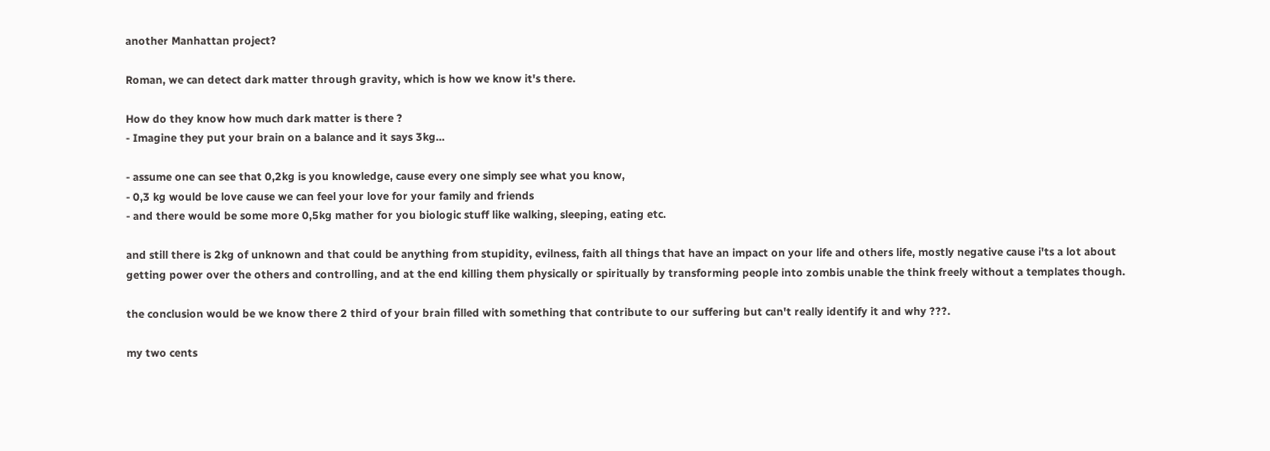another Manhattan project?

Roman, we can detect dark matter through gravity, which is how we know it's there.

How do they know how much dark matter is there ?
- Imagine they put your brain on a balance and it says 3kg...

- assume one can see that 0,2kg is you knowledge, cause every one simply see what you know,
- 0,3 kg would be love cause we can feel your love for your family and friends
- and there would be some more 0,5kg mather for you biologic stuff like walking, sleeping, eating etc.

and still there is 2kg of unknown and that could be anything from stupidity, evilness, faith all things that have an impact on your life and others life, mostly negative cause i'ts a lot about getting power over the others and controlling, and at the end killing them physically or spiritually by transforming people into zombis unable the think freely without a templates though.

the conclusion would be we know there 2 third of your brain filled with something that contribute to our suffering but can't really identify it and why ???.

my two cents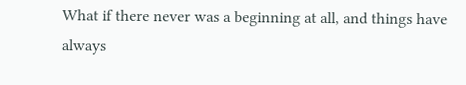What if there never was a beginning at all, and things have always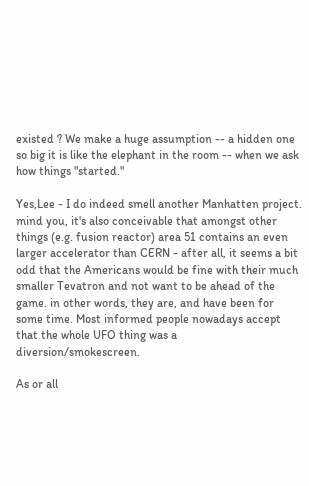existed ? We make a huge assumption -- a hidden one so big it is like the elephant in the room -- when we ask how things "started."

Yes,Lee - I do indeed smell another Manhatten project. mind you, it's also conceivable that amongst other things (e.g. fusion reactor) area 51 contains an even larger accelerator than CERN - after all, it seems a bit odd that the Americans would be fine with their much smaller Tevatron and not want to be ahead of the game. in other words, they are, and have been for some time. Most informed people nowadays accept that the whole UFO thing was a diversion/smokescreen.

As or all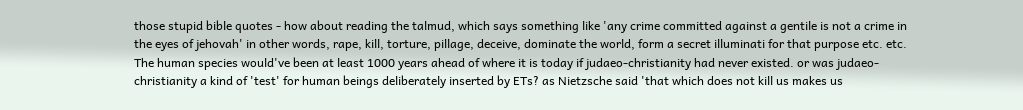those stupid bible quotes - how about reading the talmud, which says something like 'any crime committed against a gentile is not a crime in the eyes of jehovah' in other words, rape, kill, torture, pillage, deceive, dominate the world, form a secret illuminati for that purpose etc. etc.
The human species would've been at least 1000 years ahead of where it is today if judaeo-christianity had never existed. or was judaeo-christianity a kind of 'test' for human beings deliberately inserted by ETs? as Nietzsche said 'that which does not kill us makes us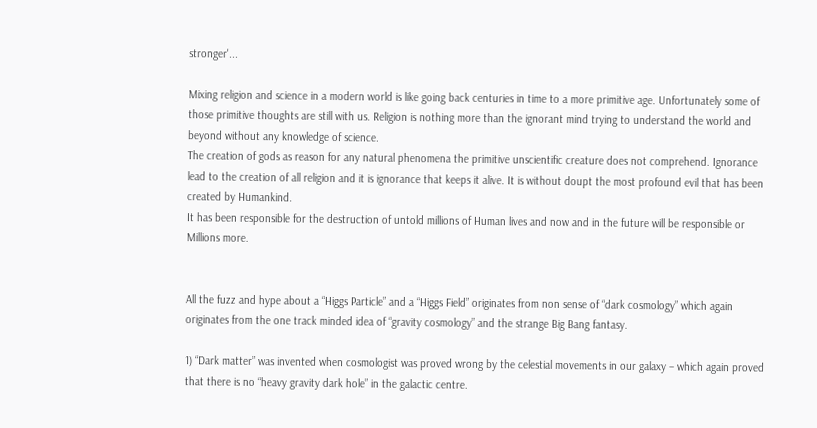stronger'...

Mixing religion and science in a modern world is like going back centuries in time to a more primitive age. Unfortunately some of those primitive thoughts are still with us. Religion is nothing more than the ignorant mind trying to understand the world and beyond without any knowledge of science.
The creation of gods as reason for any natural phenomena the primitive unscientific creature does not comprehend. Ignorance lead to the creation of all religion and it is ignorance that keeps it alive. It is without doupt the most profound evil that has been created by Humankind.
It has been responsible for the destruction of untold millions of Human lives and now and in the future will be responsible or Millions more.


All the fuzz and hype about a “Higgs Particle” and a “Higgs Field” originates from non sense of “dark cosmology” which again originates from the one track minded idea of “gravity cosmology” and the strange Big Bang fantasy.

1) “Dark matter” was invented when cosmologist was proved wrong by the celestial movements in our galaxy – which again proved that there is no “heavy gravity dark hole” in the galactic centre.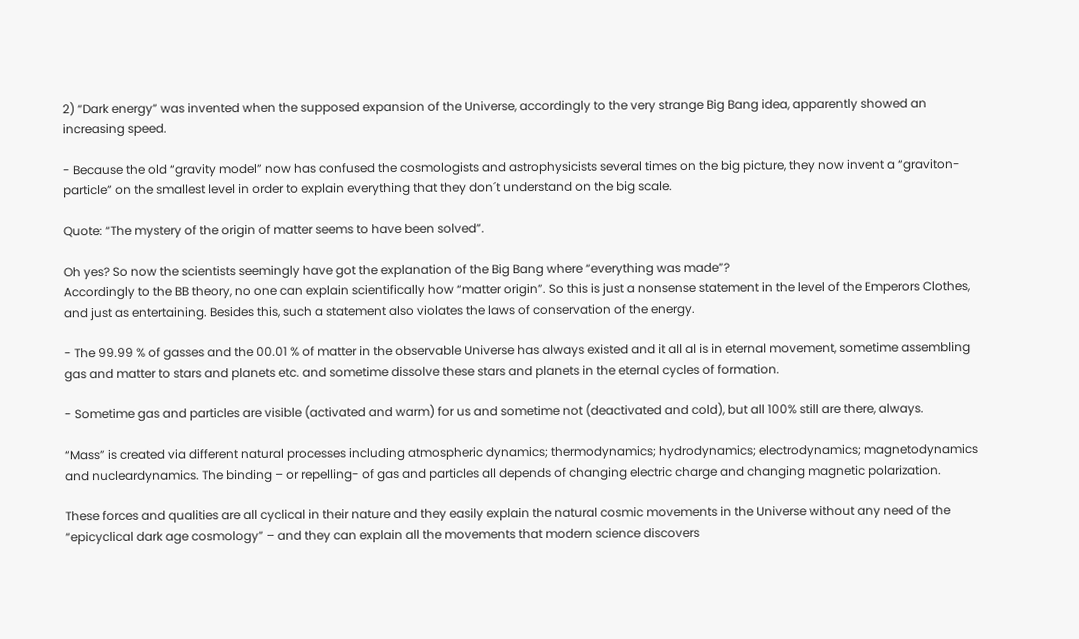2) “Dark energy” was invented when the supposed expansion of the Universe, accordingly to the very strange Big Bang idea, apparently showed an increasing speed.

- Because the old “gravity model” now has confused the cosmologists and astrophysicists several times on the big picture, they now invent a “graviton-particle” on the smallest level in order to explain everything that they don´t understand on the big scale.

Quote: “The mystery of the origin of matter seems to have been solved”.

Oh yes? So now the scientists seemingly have got the explanation of the Big Bang where “everything was made”?
Accordingly to the BB theory, no one can explain scientifically how “matter origin”. So this is just a nonsense statement in the level of the Emperors Clothes, and just as entertaining. Besides this, such a statement also violates the laws of conservation of the energy.

- The 99.99 % of gasses and the 00.01 % of matter in the observable Universe has always existed and it all al is in eternal movement, sometime assembling gas and matter to stars and planets etc. and sometime dissolve these stars and planets in the eternal cycles of formation.

- Sometime gas and particles are visible (activated and warm) for us and sometime not (deactivated and cold), but all 100% still are there, always.

“Mass” is created via different natural processes including atmospheric dynamics; thermodynamics; hydrodynamics; electrodynamics; magnetodynamics and nucleardynamics. The binding – or repelling- of gas and particles all depends of changing electric charge and changing magnetic polarization.

These forces and qualities are all cyclical in their nature and they easily explain the natural cosmic movements in the Universe without any need of the “epicyclical dark age cosmology” – and they can explain all the movements that modern science discovers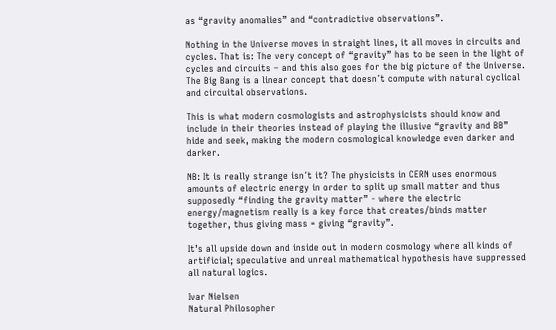as “gravity anomalies” and “contradictive observations”.

Nothing in the Universe moves in straight lines, it all moves in circuits and cycles. That is: The very concept of “gravity” has to be seen in the light of cycles and circuits – and this also goes for the big picture of the Universe. The Big Bang is a linear concept that doesn´t compute with natural cyclical and circuital observations.

This is what modern cosmologists and astrophysicists should know and include in their theories instead of playing the illusive “gravity and BB” hide and seek, making the modern cosmological knowledge even darker and darker.

NB: It is really strange isn´t it? The physicists in CERN uses enormous amounts of electric energy in order to split up small matter and thus supposedly “finding the gravity matter” - where the electric energy/magnetism really is a key force that creates/binds matter together, thus giving mass = giving “gravity”.

It’s all upside down and inside out in modern cosmology where all kinds of artificial; speculative and unreal mathematical hypothesis have suppressed all natural logics.

Ivar Nielsen
Natural Philosopher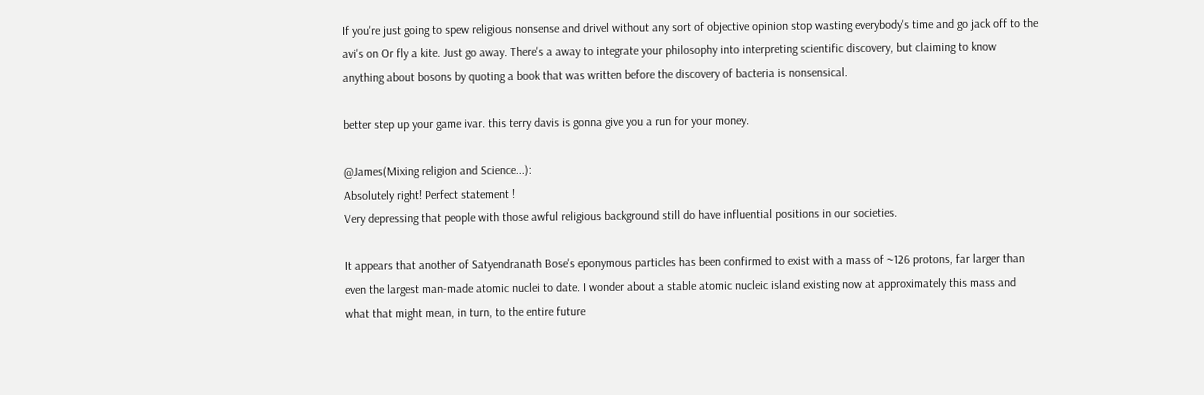If you're just going to spew religious nonsense and drivel without any sort of objective opinion stop wasting everybody's time and go jack off to the avi's on Or fly a kite. Just go away. There's a away to integrate your philosophy into interpreting scientific discovery, but claiming to know anything about bosons by quoting a book that was written before the discovery of bacteria is nonsensical.

better step up your game ivar. this terry davis is gonna give you a run for your money.

@James(Mixing religion and Science...):
Absolutely right! Perfect statement !
Very depressing that people with those awful religious background still do have influential positions in our societies.

It appears that another of Satyendranath Bose's eponymous particles has been confirmed to exist with a mass of ~126 protons, far larger than even the largest man-made atomic nuclei to date. I wonder about a stable atomic nucleic island existing now at approximately this mass and what that might mean, in turn, to the entire future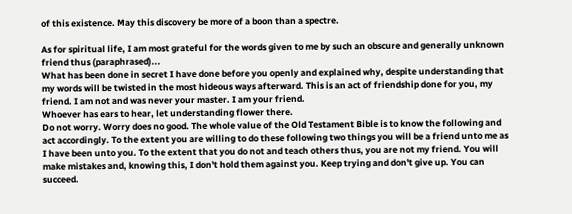of this existence. May this discovery be more of a boon than a spectre.

As for spiritual life, I am most grateful for the words given to me by such an obscure and generally unknown friend thus (paraphrased)...
What has been done in secret I have done before you openly and explained why, despite understanding that my words will be twisted in the most hideous ways afterward. This is an act of friendship done for you, my friend. I am not and was never your master. I am your friend.
Whoever has ears to hear, let understanding flower there.
Do not worry. Worry does no good. The whole value of the Old Testament Bible is to know the following and act accordingly. To the extent you are willing to do these following two things you will be a friend unto me as I have been unto you. To the extent that you do not and teach others thus, you are not my friend. You will make mistakes and, knowing this, I don't hold them against you. Keep trying and don't give up. You can succeed.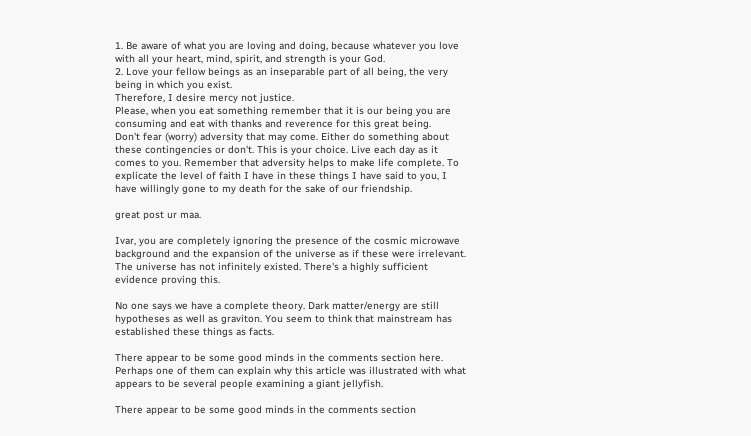1. Be aware of what you are loving and doing, because whatever you love with all your heart, mind, spirit, and strength is your God.
2. Love your fellow beings as an inseparable part of all being, the very being in which you exist.
Therefore, I desire mercy not justice.
Please, when you eat something remember that it is our being you are consuming and eat with thanks and reverence for this great being.
Don't fear (worry) adversity that may come. Either do something about these contingencies or don't. This is your choice. Live each day as it comes to you. Remember that adversity helps to make life complete. To explicate the level of faith I have in these things I have said to you, I have willingly gone to my death for the sake of our friendship.

great post ur maa.

Ivar, you are completely ignoring the presence of the cosmic microwave background and the expansion of the universe as if these were irrelevant. The universe has not infinitely existed. There's a highly sufficient evidence proving this.

No one says we have a complete theory. Dark matter/energy are still hypotheses as well as graviton. You seem to think that mainstream has established these things as facts.

There appear to be some good minds in the comments section here. Perhaps one of them can explain why this article was illustrated with what appears to be several people examining a giant jellyfish.

There appear to be some good minds in the comments section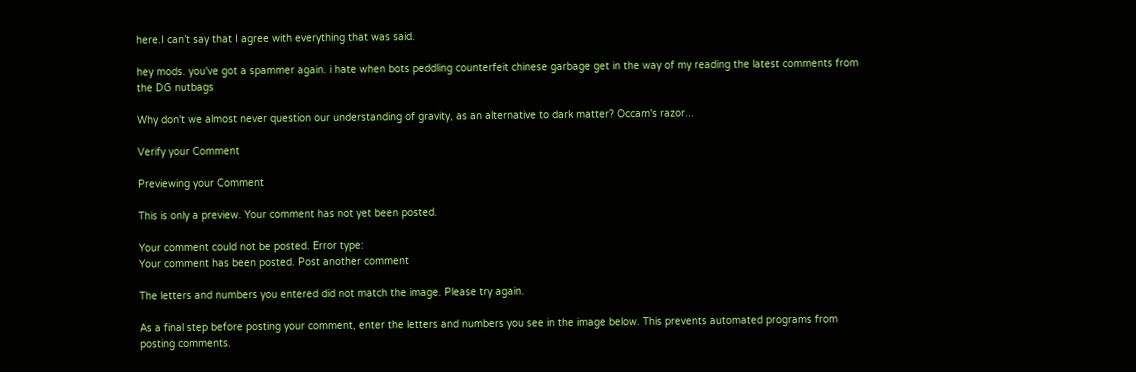here.I can’t say that I agree with everything that was said.

hey mods. you've got a spammer again. i hate when bots peddling counterfeit chinese garbage get in the way of my reading the latest comments from the DG nutbags

Why don't we almost never question our understanding of gravity, as an alternative to dark matter? Occam's razor...

Verify your Comment

Previewing your Comment

This is only a preview. Your comment has not yet been posted.

Your comment could not be posted. Error type:
Your comment has been posted. Post another comment

The letters and numbers you entered did not match the image. Please try again.

As a final step before posting your comment, enter the letters and numbers you see in the image below. This prevents automated programs from posting comments.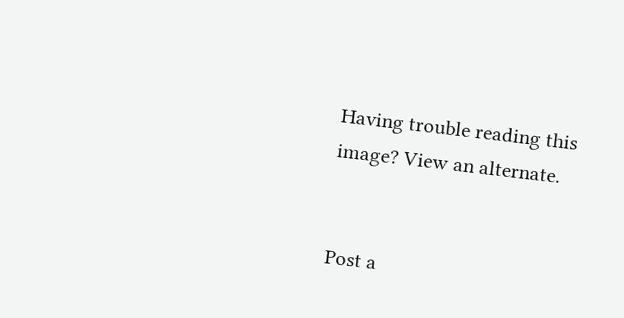Having trouble reading this image? View an alternate.


Post a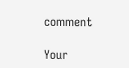comment

Your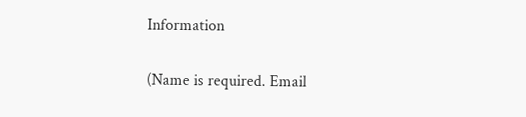Information

(Name is required. Email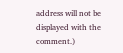address will not be displayed with the comment.)